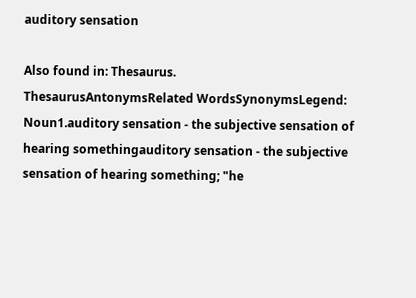auditory sensation

Also found in: Thesaurus.
ThesaurusAntonymsRelated WordsSynonymsLegend:
Noun1.auditory sensation - the subjective sensation of hearing somethingauditory sensation - the subjective sensation of hearing something; "he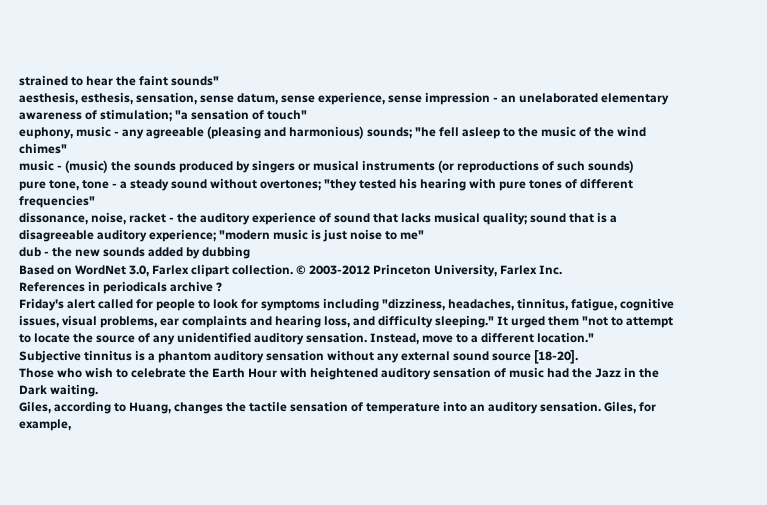strained to hear the faint sounds"
aesthesis, esthesis, sensation, sense datum, sense experience, sense impression - an unelaborated elementary awareness of stimulation; "a sensation of touch"
euphony, music - any agreeable (pleasing and harmonious) sounds; "he fell asleep to the music of the wind chimes"
music - (music) the sounds produced by singers or musical instruments (or reproductions of such sounds)
pure tone, tone - a steady sound without overtones; "they tested his hearing with pure tones of different frequencies"
dissonance, noise, racket - the auditory experience of sound that lacks musical quality; sound that is a disagreeable auditory experience; "modern music is just noise to me"
dub - the new sounds added by dubbing
Based on WordNet 3.0, Farlex clipart collection. © 2003-2012 Princeton University, Farlex Inc.
References in periodicals archive ?
Friday's alert called for people to look for symptoms including "dizziness, headaches, tinnitus, fatigue, cognitive issues, visual problems, ear complaints and hearing loss, and difficulty sleeping." It urged them "not to attempt to locate the source of any unidentified auditory sensation. Instead, move to a different location."
Subjective tinnitus is a phantom auditory sensation without any external sound source [18-20].
Those who wish to celebrate the Earth Hour with heightened auditory sensation of music had the Jazz in the Dark waiting.
Giles, according to Huang, changes the tactile sensation of temperature into an auditory sensation. Giles, for example,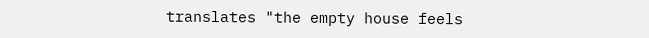translates "the empty house feels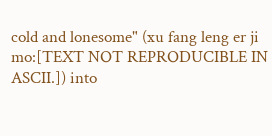cold and lonesome" (xu fang leng er ji mo:[TEXT NOT REPRODUCIBLE IN ASCII.]) into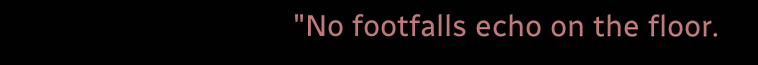"No footfalls echo on the floor.